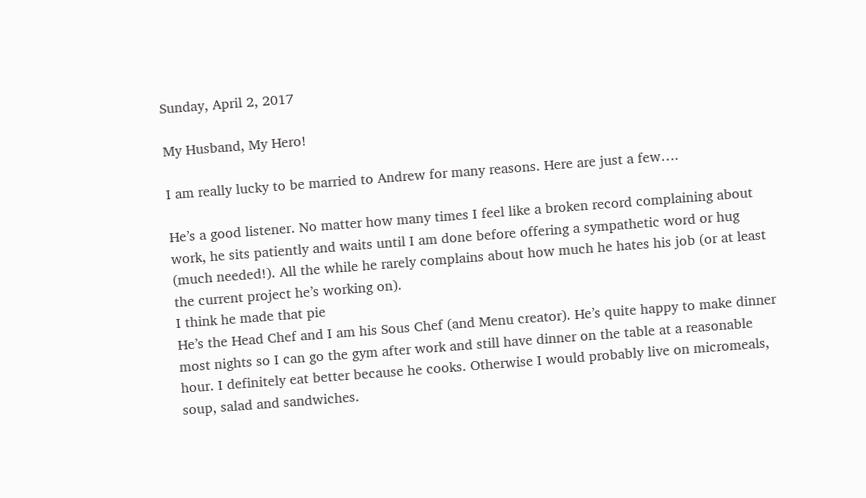Sunday, April 2, 2017

My Husband, My Hero!

I am really lucky to be married to Andrew for many reasons. Here are just a few….

He’s a good listener. No matter how many times I feel like a broken record complaining about work, he sits patiently and waits until I am done before offering a sympathetic word or hug (much needed!). All the while he rarely complains about how much he hates his job (or at least the current project he’s working on).
I think he made that pie
He’s the Head Chef and I am his Sous Chef (and Menu creator). He’s quite happy to make dinner most nights so I can go the gym after work and still have dinner on the table at a reasonable hour. I definitely eat better because he cooks. Otherwise I would probably live on micromeals, soup, salad and sandwiches.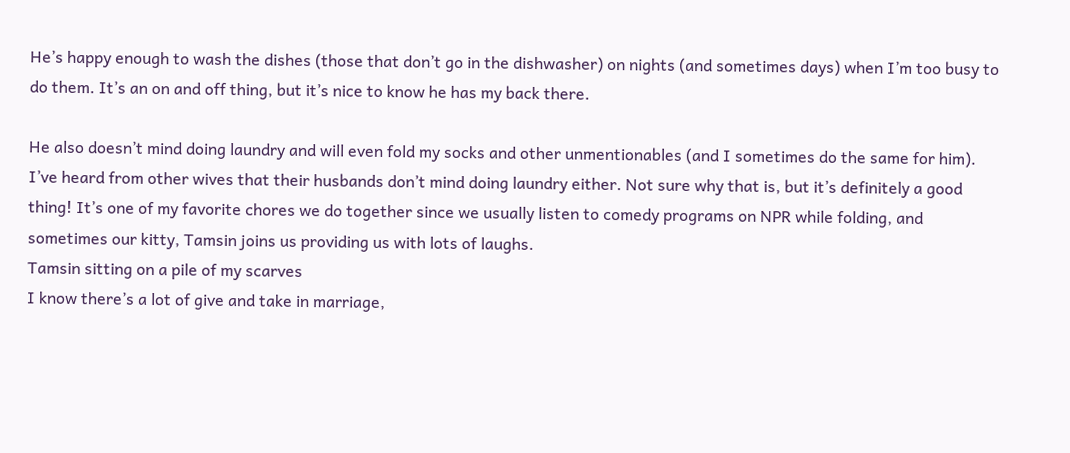He’s happy enough to wash the dishes (those that don’t go in the dishwasher) on nights (and sometimes days) when I’m too busy to do them. It’s an on and off thing, but it’s nice to know he has my back there.

He also doesn’t mind doing laundry and will even fold my socks and other unmentionables (and I sometimes do the same for him). I’ve heard from other wives that their husbands don’t mind doing laundry either. Not sure why that is, but it’s definitely a good thing! It’s one of my favorite chores we do together since we usually listen to comedy programs on NPR while folding, and sometimes our kitty, Tamsin joins us providing us with lots of laughs.
Tamsin sitting on a pile of my scarves
I know there’s a lot of give and take in marriage,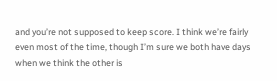and you’re not supposed to keep score. I think we’re fairly even most of the time, though I’m sure we both have days when we think the other is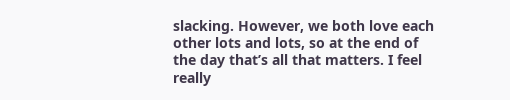slacking. However, we both love each other lots and lots, so at the end of the day that’s all that matters. I feel really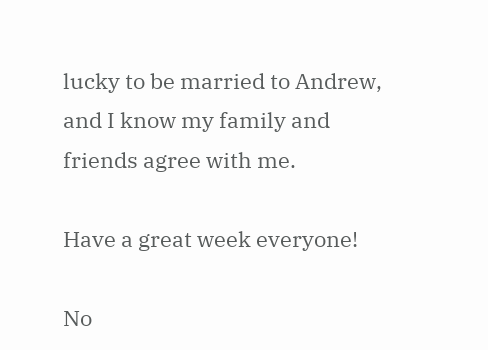lucky to be married to Andrew, and I know my family and friends agree with me.

Have a great week everyone!

No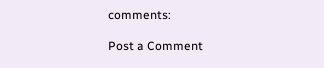comments:

Post a Comment